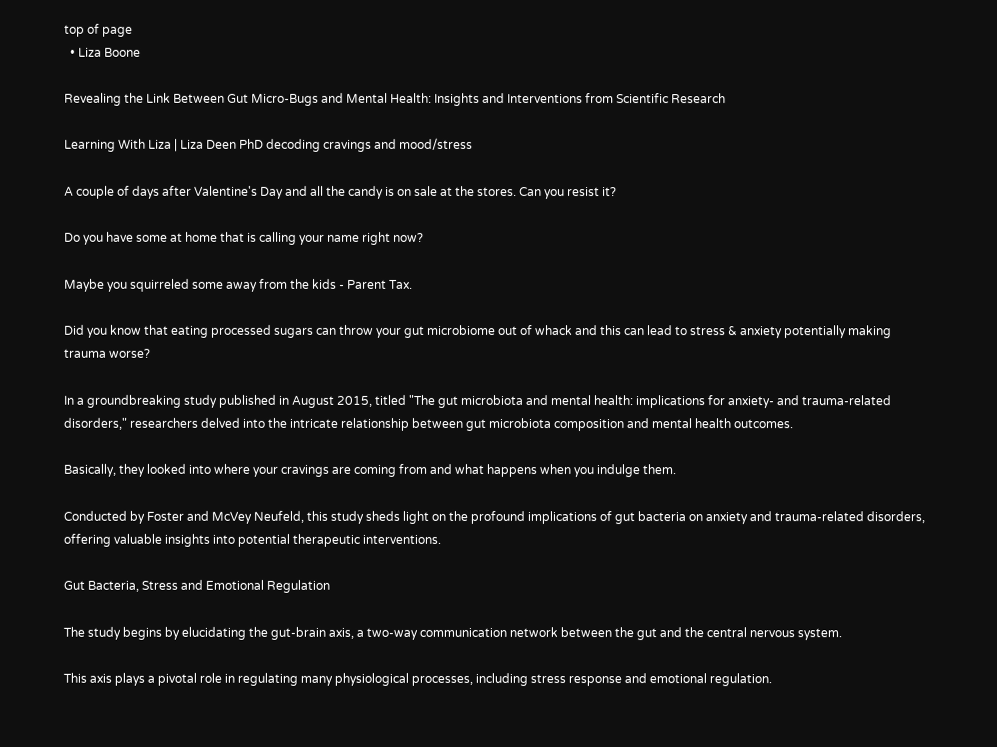top of page
  • Liza Boone

Revealing the Link Between Gut Micro-Bugs and Mental Health: Insights and Interventions from Scientific Research

Learning With Liza | Liza Deen PhD decoding cravings and mood/stress

A couple of days after Valentine's Day and all the candy is on sale at the stores. Can you resist it?

Do you have some at home that is calling your name right now?

Maybe you squirreled some away from the kids - Parent Tax.

Did you know that eating processed sugars can throw your gut microbiome out of whack and this can lead to stress & anxiety potentially making trauma worse?

In a groundbreaking study published in August 2015, titled "The gut microbiota and mental health: implications for anxiety- and trauma-related disorders," researchers delved into the intricate relationship between gut microbiota composition and mental health outcomes.

Basically, they looked into where your cravings are coming from and what happens when you indulge them.

Conducted by Foster and McVey Neufeld, this study sheds light on the profound implications of gut bacteria on anxiety and trauma-related disorders, offering valuable insights into potential therapeutic interventions.

Gut Bacteria, Stress and Emotional Regulation

The study begins by elucidating the gut-brain axis, a two-way communication network between the gut and the central nervous system.

This axis plays a pivotal role in regulating many physiological processes, including stress response and emotional regulation.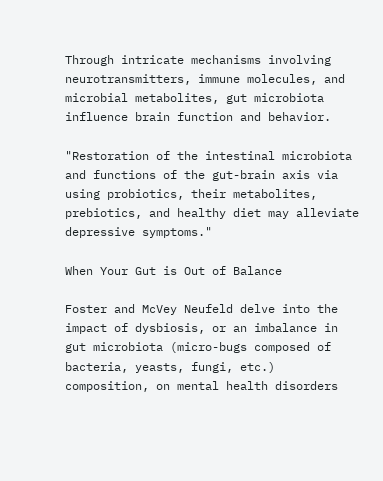Through intricate mechanisms involving neurotransmitters, immune molecules, and microbial metabolites, gut microbiota influence brain function and behavior.

"Restoration of the intestinal microbiota and functions of the gut-brain axis via using probiotics, their metabolites, prebiotics, and healthy diet may alleviate depressive symptoms."

When Your Gut is Out of Balance

Foster and McVey Neufeld delve into the impact of dysbiosis, or an imbalance in gut microbiota (micro-bugs composed of bacteria, yeasts, fungi, etc.) composition, on mental health disorders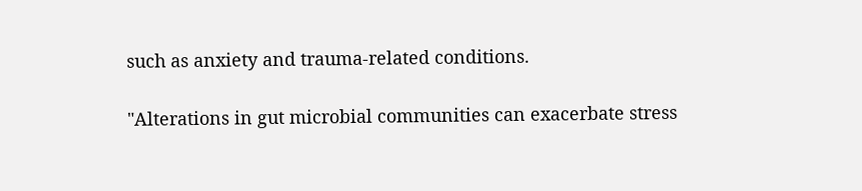such as anxiety and trauma-related conditions.

"Alterations in gut microbial communities can exacerbate stress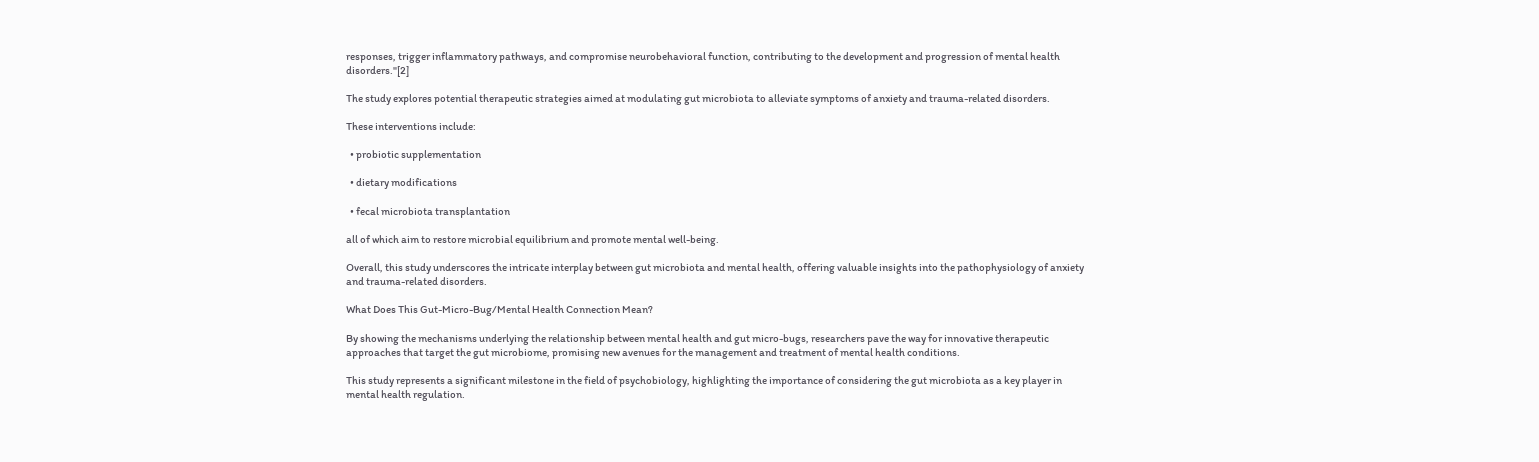responses, trigger inflammatory pathways, and compromise neurobehavioral function, contributing to the development and progression of mental health disorders."[2]

The study explores potential therapeutic strategies aimed at modulating gut microbiota to alleviate symptoms of anxiety and trauma-related disorders.

These interventions include:

  • probiotic supplementation

  • dietary modifications

  • fecal microbiota transplantation

all of which aim to restore microbial equilibrium and promote mental well-being.

Overall, this study underscores the intricate interplay between gut microbiota and mental health, offering valuable insights into the pathophysiology of anxiety and trauma-related disorders.

What Does This Gut-Micro-Bug/Mental Health Connection Mean?

By showing the mechanisms underlying the relationship between mental health and gut micro-bugs, researchers pave the way for innovative therapeutic approaches that target the gut microbiome, promising new avenues for the management and treatment of mental health conditions.

This study represents a significant milestone in the field of psychobiology, highlighting the importance of considering the gut microbiota as a key player in mental health regulation.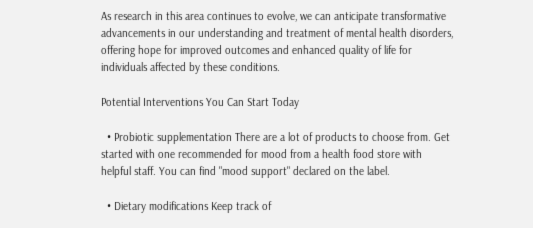As research in this area continues to evolve, we can anticipate transformative advancements in our understanding and treatment of mental health disorders, offering hope for improved outcomes and enhanced quality of life for individuals affected by these conditions.

Potential Interventions You Can Start Today

  • Probiotic supplementation There are a lot of products to choose from. Get started with one recommended for mood from a health food store with helpful staff. You can find "mood support" declared on the label.

  • Dietary modifications Keep track of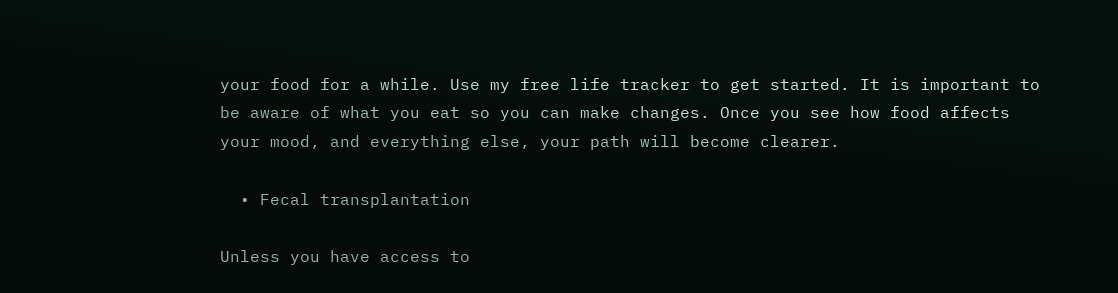your food for a while. Use my free life tracker to get started. It is important to be aware of what you eat so you can make changes. Once you see how food affects your mood, and everything else, your path will become clearer.

  • Fecal transplantation

Unless you have access to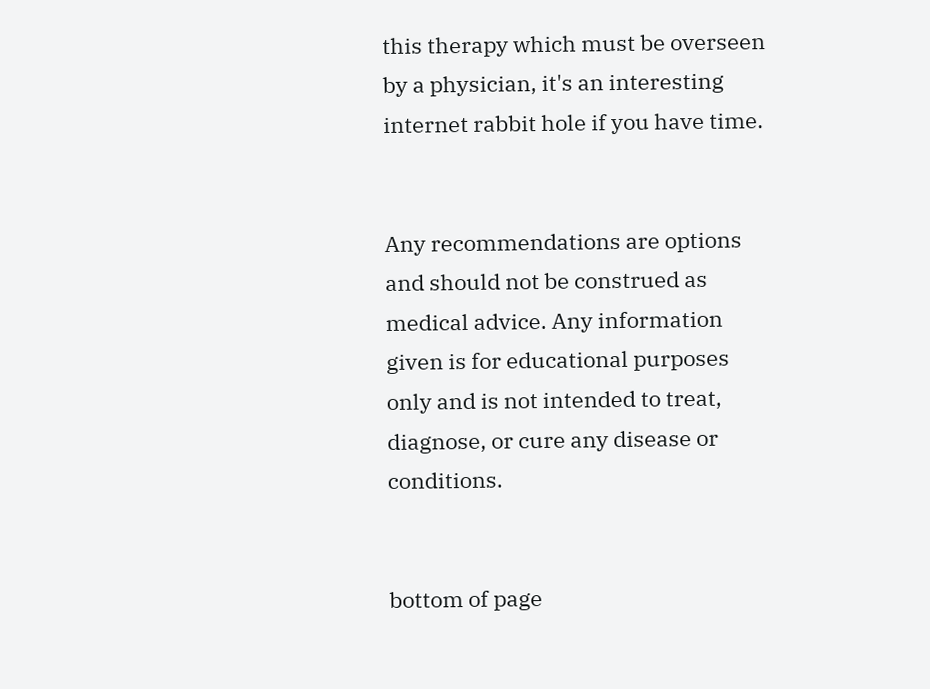this therapy which must be overseen by a physician, it's an interesting internet rabbit hole if you have time.


Any recommendations are options and should not be construed as medical advice. Any information given is for educational purposes only and is not intended to treat, diagnose, or cure any disease or conditions.


bottom of page